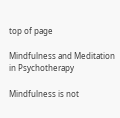top of page

Mindfulness and Meditation in Psychotherapy

Mindfulness is not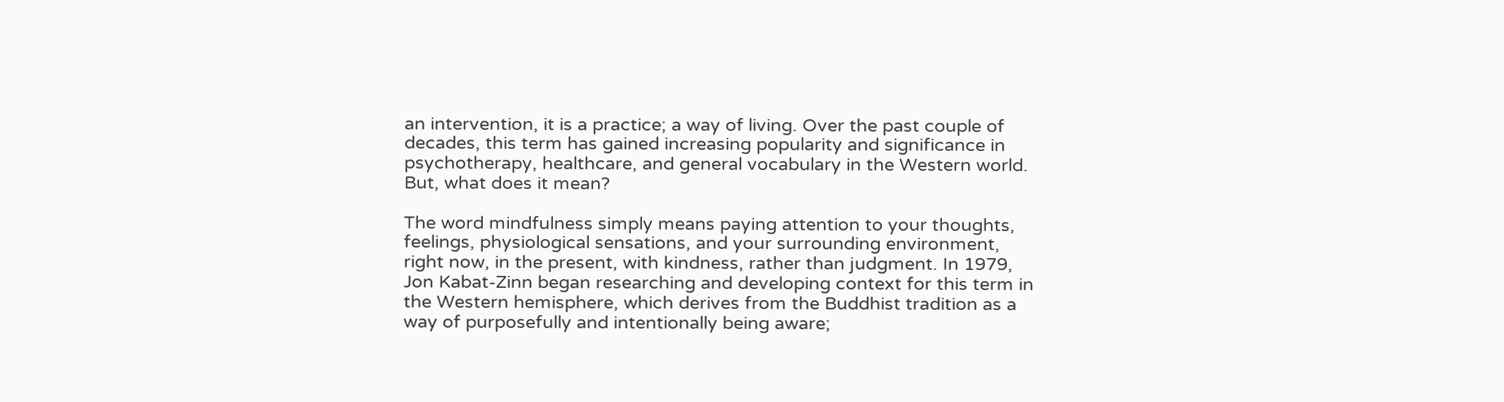an intervention, it is a practice; a way of living. Over the past couple of decades, this term has gained increasing popularity and significance in psychotherapy, healthcare, and general vocabulary in the Western world. But, what does it mean?

The word mindfulness simply means paying attention to your thoughts, feelings, physiological sensations, and your surrounding environment, right now, in the present, with kindness, rather than judgment. In 1979, Jon Kabat-Zinn began researching and developing context for this term in the Western hemisphere, which derives from the Buddhist tradition as a way of purposefully and intentionally being aware;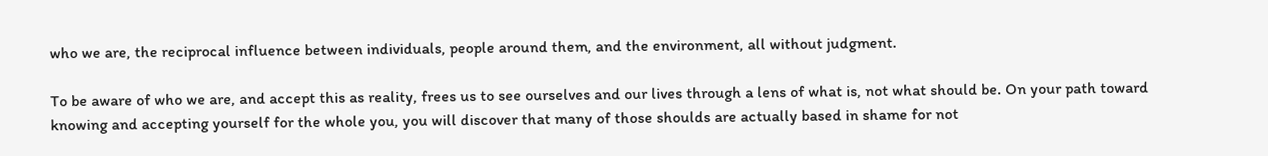who we are, the reciprocal influence between individuals, people around them, and the environment, all without judgment.

To be aware of who we are, and accept this as reality, frees us to see ourselves and our lives through a lens of what is, not what should be. On your path toward knowing and accepting yourself for the whole you, you will discover that many of those shoulds are actually based in shame for not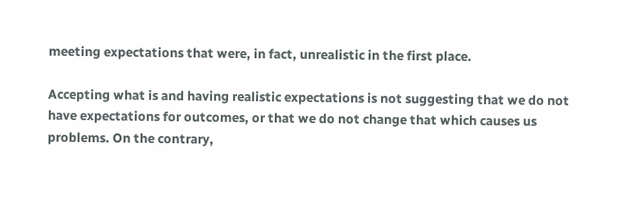meeting expectations that were, in fact, unrealistic in the first place.

Accepting what is and having realistic expectations is not suggesting that we do not have expectations for outcomes, or that we do not change that which causes us problems. On the contrary,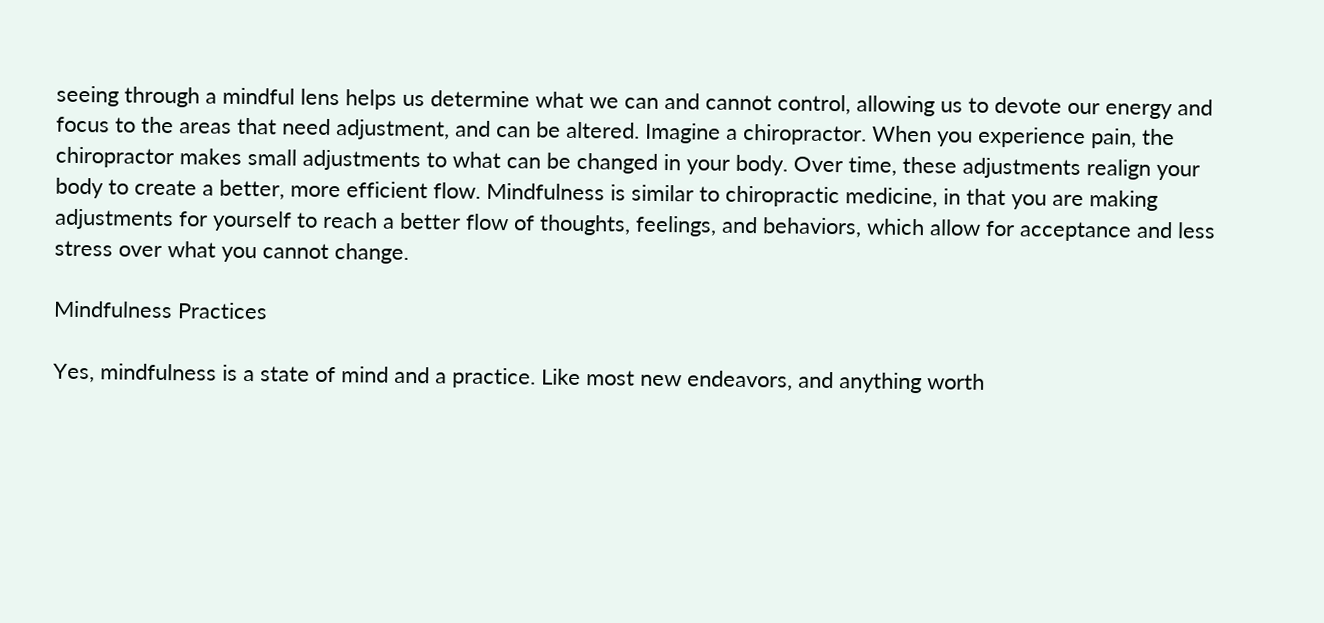seeing through a mindful lens helps us determine what we can and cannot control, allowing us to devote our energy and focus to the areas that need adjustment, and can be altered. Imagine a chiropractor. When you experience pain, the chiropractor makes small adjustments to what can be changed in your body. Over time, these adjustments realign your body to create a better, more efficient flow. Mindfulness is similar to chiropractic medicine, in that you are making adjustments for yourself to reach a better flow of thoughts, feelings, and behaviors, which allow for acceptance and less stress over what you cannot change.

Mindfulness Practices

Yes, mindfulness is a state of mind and a practice. Like most new endeavors, and anything worth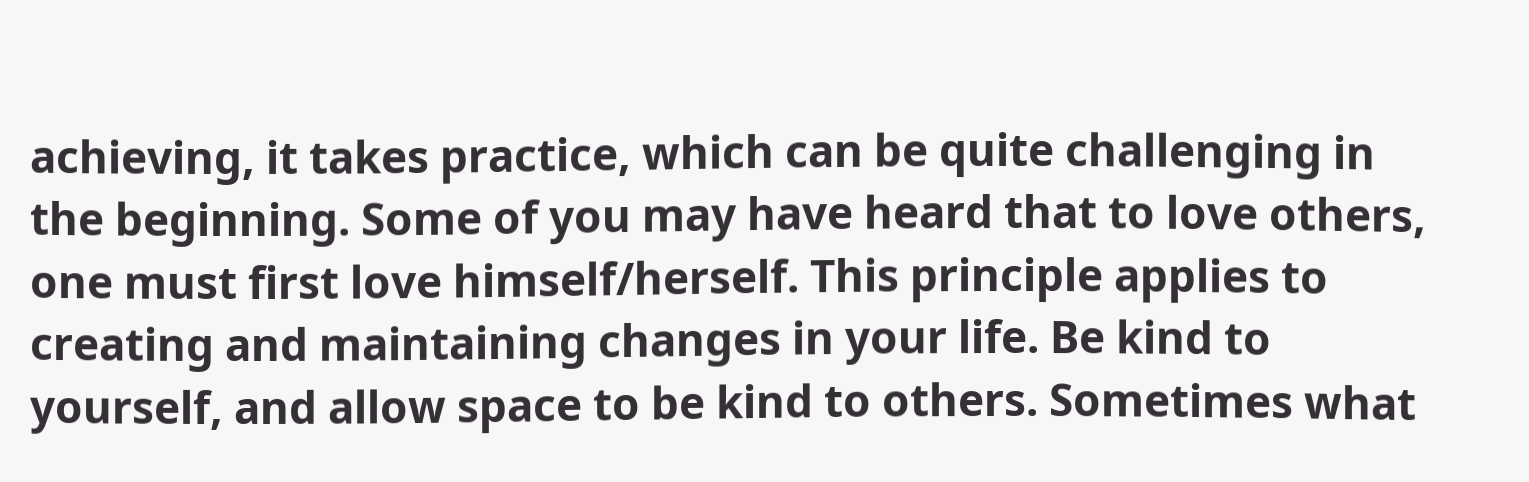achieving, it takes practice, which can be quite challenging in the beginning. Some of you may have heard that to love others, one must first love himself/herself. This principle applies to creating and maintaining changes in your life. Be kind to yourself, and allow space to be kind to others. Sometimes what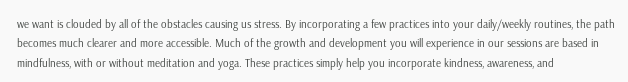we want is clouded by all of the obstacles causing us stress. By incorporating a few practices into your daily/weekly routines, the path becomes much clearer and more accessible. Much of the growth and development you will experience in our sessions are based in mindfulness, with or without meditation and yoga. These practices simply help you incorporate kindness, awareness, and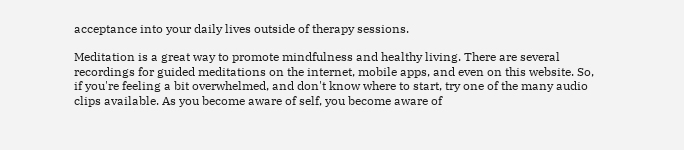acceptance into your daily lives outside of therapy sessions.

Meditation is a great way to promote mindfulness and healthy living. There are several recordings for guided meditations on the internet, mobile apps, and even on this website. So, if you're feeling a bit overwhelmed, and don't know where to start, try one of the many audio clips available. As you become aware of self, you become aware of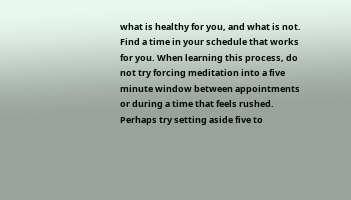what is healthy for you, and what is not. Find a time in your schedule that works for you. When learning this process, do not try forcing meditation into a five minute window between appointments or during a time that feels rushed. Perhaps try setting aside five to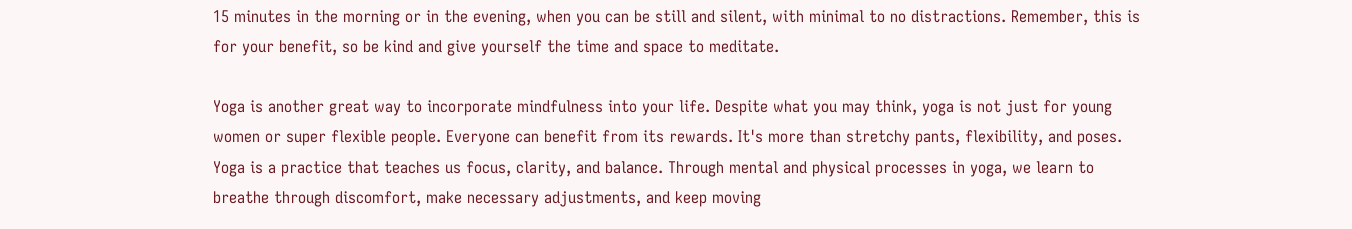15 minutes in the morning or in the evening, when you can be still and silent, with minimal to no distractions. Remember, this is for your benefit, so be kind and give yourself the time and space to meditate.

Yoga is another great way to incorporate mindfulness into your life. Despite what you may think, yoga is not just for young women or super flexible people. Everyone can benefit from its rewards. It's more than stretchy pants, flexibility, and poses. Yoga is a practice that teaches us focus, clarity, and balance. Through mental and physical processes in yoga, we learn to breathe through discomfort, make necessary adjustments, and keep moving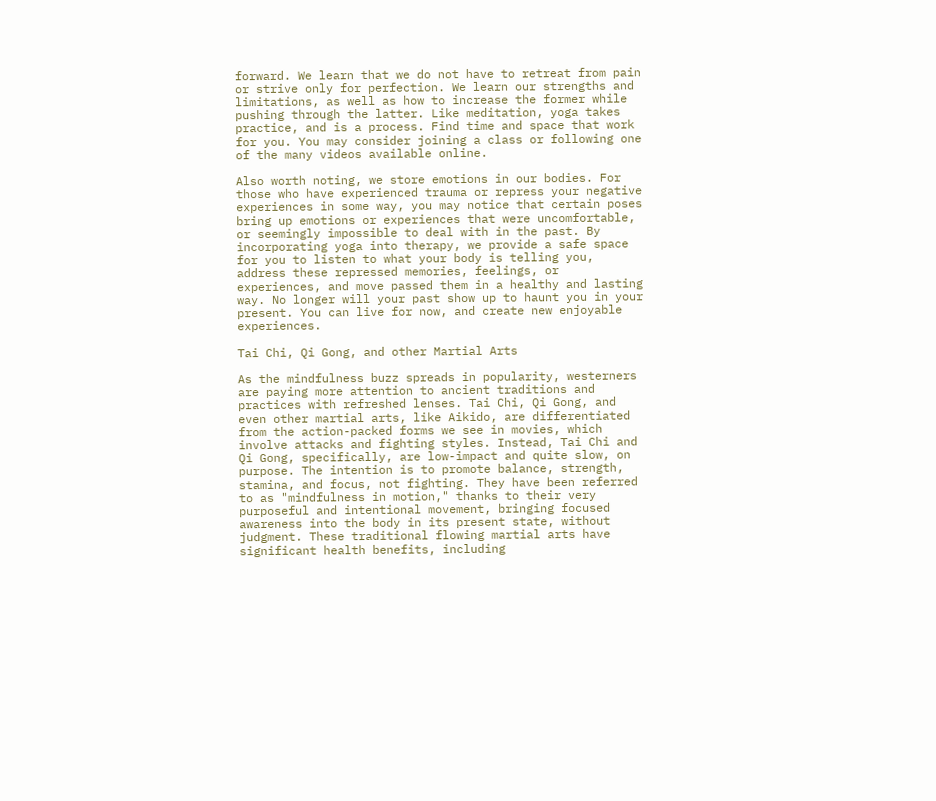forward. We learn that we do not have to retreat from pain or strive only for perfection. We learn our strengths and limitations, as well as how to increase the former while pushing through the latter. Like meditation, yoga takes practice, and is a process. Find time and space that work for you. You may consider joining a class or following one of the many videos available online.

Also worth noting, we store emotions in our bodies. For those who have experienced trauma or repress your negative experiences in some way, you may notice that certain poses bring up emotions or experiences that were uncomfortable, or seemingly impossible to deal with in the past. By incorporating yoga into therapy, we provide a safe space for you to listen to what your body is telling you, address these repressed memories, feelings, or experiences, and move passed them in a healthy and lasting way. No longer will your past show up to haunt you in your present. You can live for now, and create new enjoyable experiences.

Tai Chi, Qi Gong, and other Martial Arts

As the mindfulness buzz spreads in popularity, westerners are paying more attention to ancient traditions and practices with refreshed lenses. Tai Chi, Qi Gong, and even other martial arts, like Aikido, are differentiated from the action-packed forms we see in movies, which involve attacks and fighting styles. Instead, Tai Chi and Qi Gong, specifically, are low-impact and quite slow, on purpose. The intention is to promote balance, strength, stamina, and focus, not fighting. They have been referred to as "mindfulness in motion," thanks to their very purposeful and intentional movement, bringing focused awareness into the body in its present state, without judgment. These traditional flowing martial arts have significant health benefits, including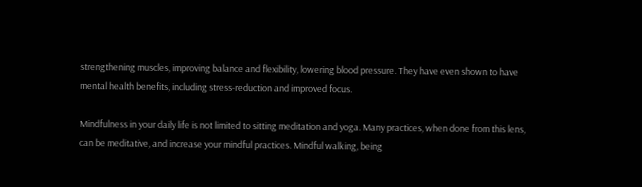strengthening muscles, improving balance and flexibility, lowering blood pressure. They have even shown to have mental health benefits, including stress-reduction and improved focus.

Mindfulness in your daily life is not limited to sitting meditation and yoga. Many practices, when done from this lens, can be meditative, and increase your mindful practices. Mindful walking, being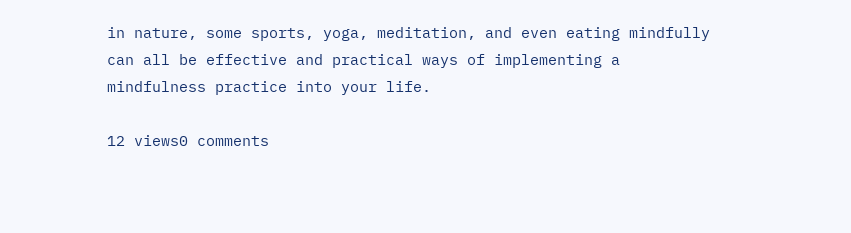in nature, some sports, yoga, meditation, and even eating mindfully can all be effective and practical ways of implementing a mindfulness practice into your life.

12 views0 comments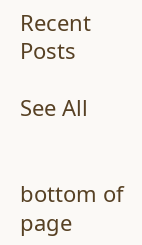Recent Posts

See All


bottom of page